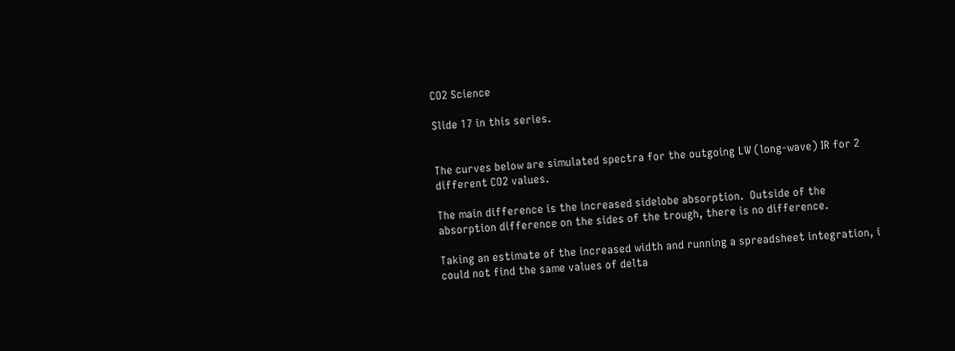CO2 Science

Slide 17 in this series.


The curves below are simulated spectra for the outgoing LW (long-wave) IR for 2 different CO2 values.

The main difference is the increased sidelobe absorption.  Outside of the absorption difference on the sides of the trough, there is no difference.

Taking an estimate of the increased width and running a spreadsheet integration, i could not find the same values of delta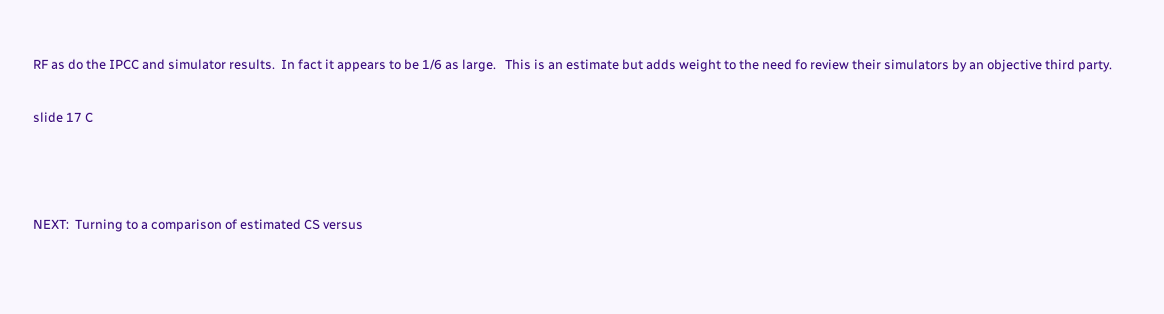RF as do the IPCC and simulator results.  In fact it appears to be 1/6 as large.   This is an estimate but adds weight to the need fo review their simulators by an objective third party.

slide 17 C



NEXT:  Turning to a comparison of estimated CS versus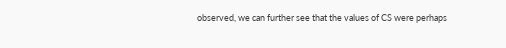observed, we can further see that the values of CS were perhaps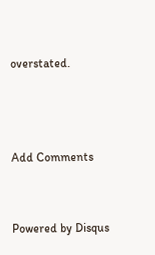overstated.



Add Comments


Powered by Disqus